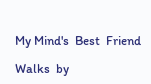My Mind's  Best  Friend

Walks  by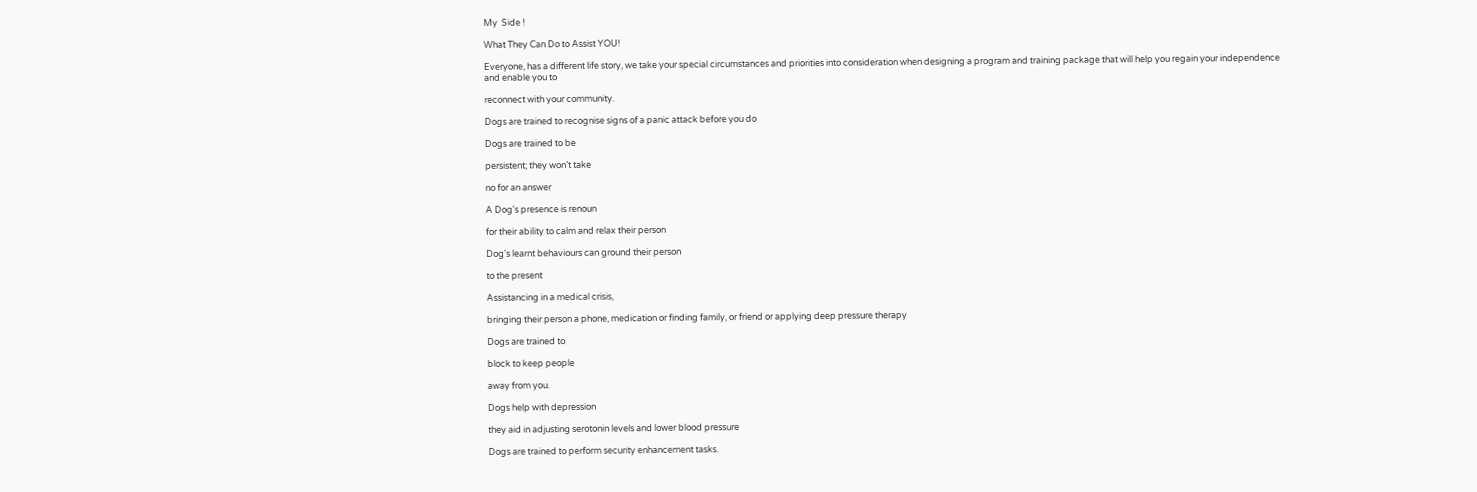My  Side !

What They Can Do to Assist YOU!

Everyone, has a different life story, we take your special circumstances and priorities into consideration when designing a program and training package that will help you regain your independence and enable you to

reconnect with your community.

Dogs are trained to recognise signs of a panic attack before you do

Dogs are trained to be

persistent; they won’t take

no for an answer

A Dog's presence is renoun

for their ability to calm and relax their person

Dog's learnt behaviours can ground their person

to the present

Assistancing in a medical crisis,

bringing their person a phone, medication or finding family, or friend or applying deep pressure therapy

Dogs are trained to

block to keep people

away from you.

Dogs help with depression

they aid in adjusting serotonin levels and lower blood pressure

Dogs are trained to perform security enhancement tasks.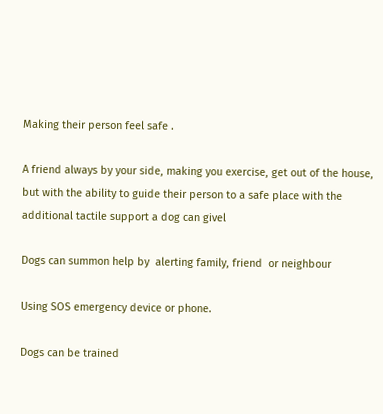Making their person feel safe .

A friend always by your side, making you exercise, get out of the house, but with the ability to guide their person to a safe place with the additional tactile support a dog can givel

Dogs can summon help by  alerting family, friend  or neighbour

Using SOS emergency device or phone.

Dogs can be trained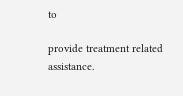to

provide treatment related assistance.